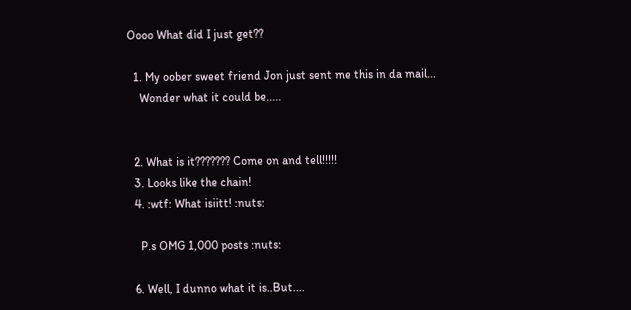Oooo What did I just get??

  1. My oober sweet friend Jon just sent me this in da mail...
    Wonder what it could be.....


  2. What is it??????? Come on and tell!!!!!
  3. Looks like the chain!
  4. :wtf: What isiitt! :nuts:

    P.s OMG 1,000 posts :nuts:

  6. Well, I dunno what it is..But....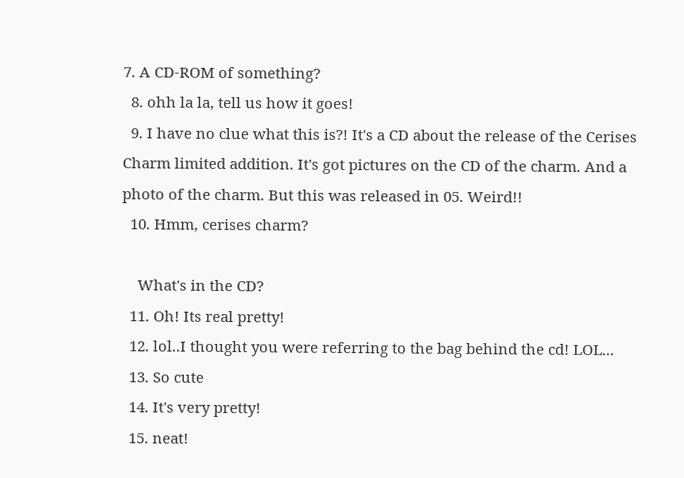7. A CD-ROM of something?
  8. ohh la la, tell us how it goes!
  9. I have no clue what this is?! It's a CD about the release of the Cerises Charm limited addition. It's got pictures on the CD of the charm. And a photo of the charm. But this was released in 05. Weird!!
  10. Hmm, cerises charm?

    What's in the CD?
  11. Oh! Its real pretty!
  12. lol..I thought you were referring to the bag behind the cd! LOL...
  13. So cute
  14. It's very pretty!
  15. neat!